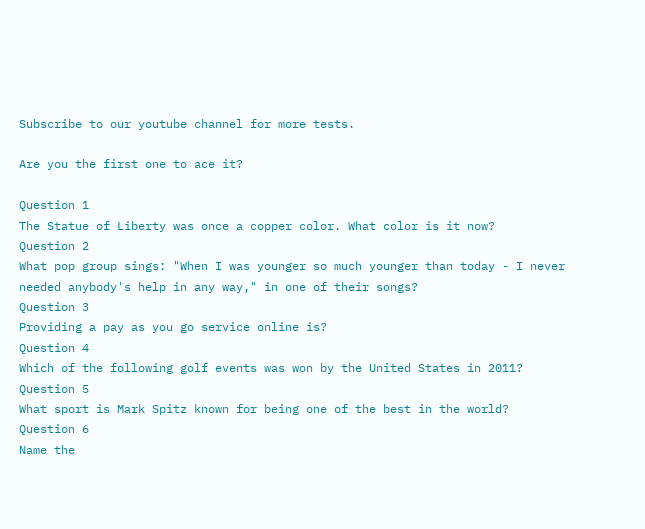Subscribe to our youtube channel for more tests.

Are you the first one to ace it?

Question 1
The Statue of Liberty was once a copper color. What color is it now?
Question 2
What pop group sings: "When I was younger so much younger than today - I never needed anybody's help in any way," in one of their songs?
Question 3
Providing a pay as you go service online is?
Question 4
Which of the following golf events was won by the United States in 2011?
Question 5
What sport is Mark Spitz known for being one of the best in the world?
Question 6
Name the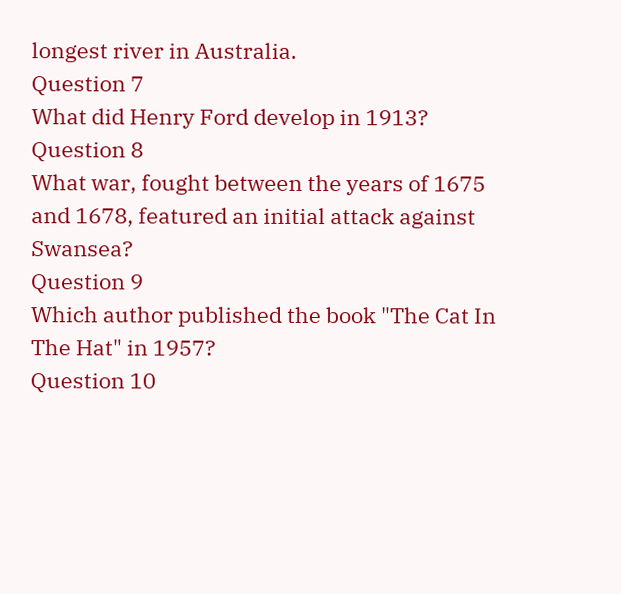longest river in Australia.
Question 7
What did Henry Ford develop in 1913?
Question 8
What war, fought between the years of 1675 and 1678, featured an initial attack against Swansea?
Question 9
Which author published the book "The Cat In The Hat" in 1957?
Question 10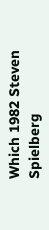Which 1982 Steven Spielberg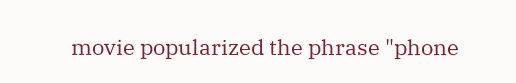movie popularized the phrase "phone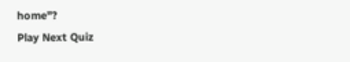home"?
Play Next Quiz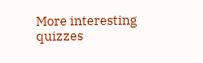More interesting quizzes